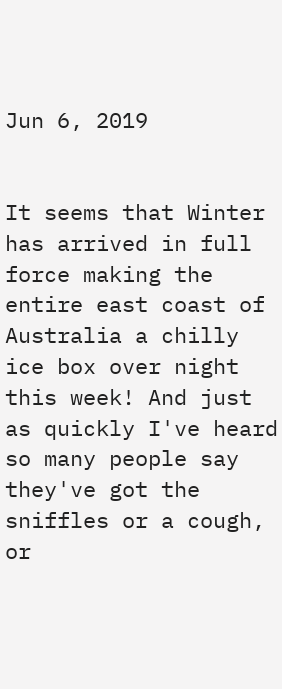Jun 6, 2019


It seems that Winter has arrived in full force making the entire east coast of Australia a chilly ice box over night this week! And just as quickly I've heard so many people say they've got the sniffles or a cough, or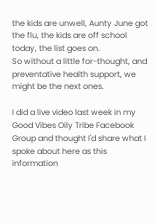the kids are unwell, Aunty June got the flu, the kids are off school today, the list goes on.
So without a little for-thought, and preventative health support, we might be the next ones.

I did a live video last week in my Good Vibes Oily Tribe Facebook Group and thought I'd share what I spoke about here as this information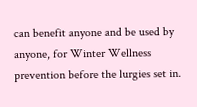can benefit anyone and be used by anyone, for Winter Wellness prevention before the lurgies set in.